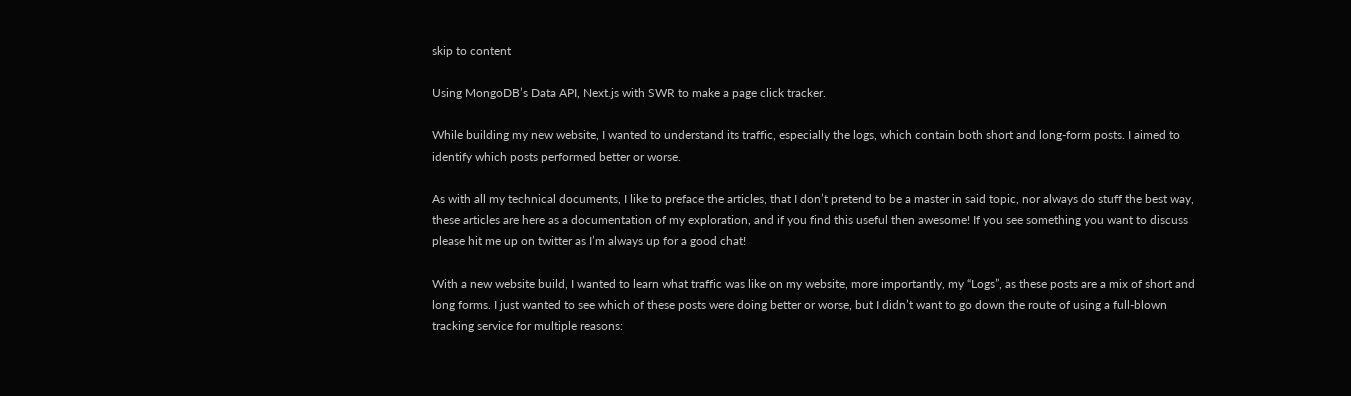skip to content

Using MongoDB’s Data API, Next.js with SWR to make a page click tracker.

While building my new website, I wanted to understand its traffic, especially the logs, which contain both short and long-form posts. I aimed to identify which posts performed better or worse.

As with all my technical documents, I like to preface the articles, that I don’t pretend to be a master in said topic, nor always do stuff the best way, these articles are here as a documentation of my exploration, and if you find this useful then awesome! If you see something you want to discuss please hit me up on twitter as I’m always up for a good chat!

With a new website build, I wanted to learn what traffic was like on my website, more importantly, my “Logs”, as these posts are a mix of short and long forms. I just wanted to see which of these posts were doing better or worse, but I didn’t want to go down the route of using a full-blown tracking service for multiple reasons: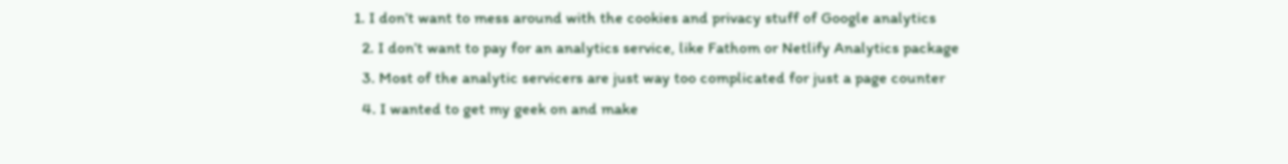1. I don’t want to mess around with the cookies and privacy stuff of Google analytics
  2. I don’t want to pay for an analytics service, like Fathom or Netlify Analytics package
  3. Most of the analytic servicers are just way too complicated for just a page counter
  4. I wanted to get my geek on and make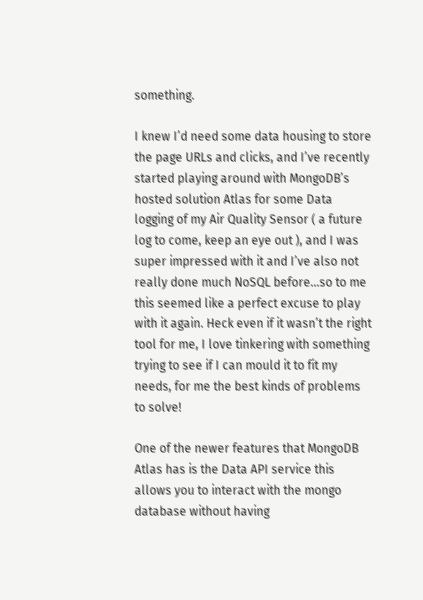something.

I knew I’d need some data housing to store the page URLs and clicks, and I’ve recently started playing around with MongoDB’s hosted solution Atlas for some Data logging of my Air Quality Sensor ( a future log to come, keep an eye out ), and I was super impressed with it and I’ve also not really done much NoSQL before…so to me this seemed like a perfect excuse to play with it again. Heck even if it wasn’t the right tool for me, I love tinkering with something trying to see if I can mould it to fit my needs, for me the best kinds of problems to solve!

One of the newer features that MongoDB Atlas has is the Data API service this allows you to interact with the mongo database without having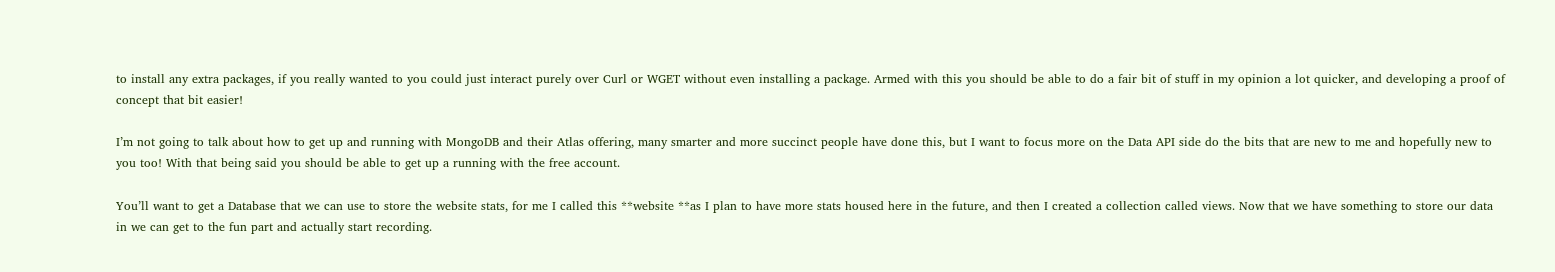to install any extra packages, if you really wanted to you could just interact purely over Curl or WGET without even installing a package. Armed with this you should be able to do a fair bit of stuff in my opinion a lot quicker, and developing a proof of concept that bit easier!

I’m not going to talk about how to get up and running with MongoDB and their Atlas offering, many smarter and more succinct people have done this, but I want to focus more on the Data API side do the bits that are new to me and hopefully new to you too! With that being said you should be able to get up a running with the free account.

You’ll want to get a Database that we can use to store the website stats, for me I called this **website **as I plan to have more stats housed here in the future, and then I created a collection called views. Now that we have something to store our data in we can get to the fun part and actually start recording.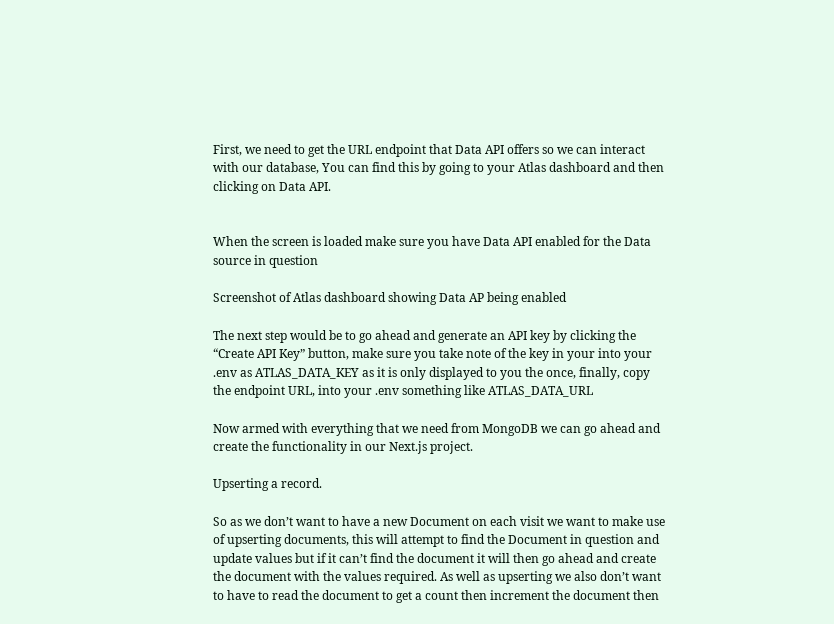First, we need to get the URL endpoint that Data API offers so we can interact with our database, You can find this by going to your Atlas dashboard and then clicking on Data API.


When the screen is loaded make sure you have Data API enabled for the Data source in question

Screenshot of Atlas dashboard showing Data AP being enabled

The next step would be to go ahead and generate an API key by clicking the “Create API Key” button, make sure you take note of the key in your into your .env as ATLAS_DATA_KEY as it is only displayed to you the once, finally, copy the endpoint URL, into your .env something like ATLAS_DATA_URL

Now armed with everything that we need from MongoDB we can go ahead and create the functionality in our Next.js project.

Upserting a record.

So as we don’t want to have a new Document on each visit we want to make use of upserting documents, this will attempt to find the Document in question and update values but if it can’t find the document it will then go ahead and create the document with the values required. As well as upserting we also don’t want to have to read the document to get a count then increment the document then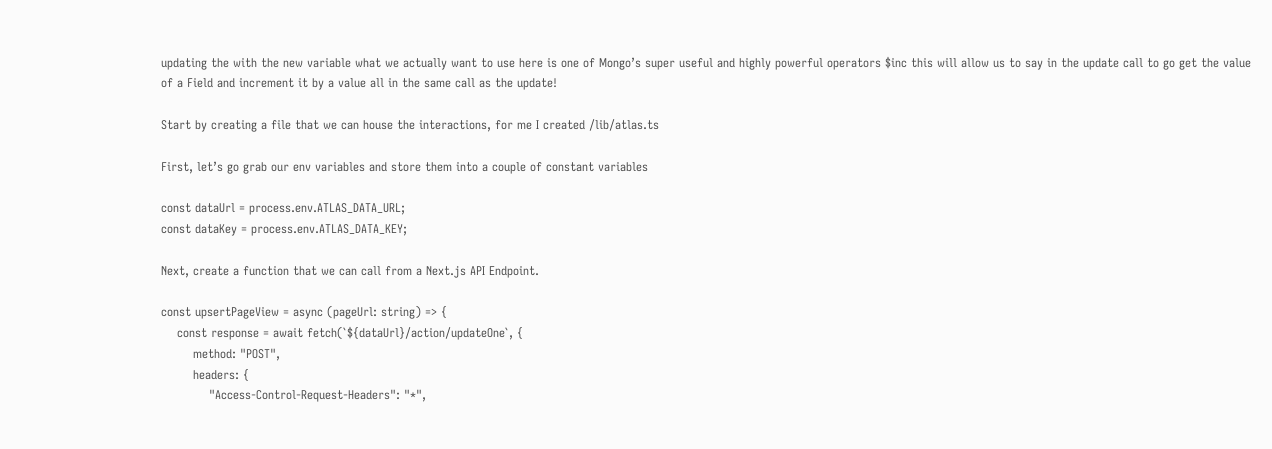updating the with the new variable what we actually want to use here is one of Mongo’s super useful and highly powerful operators $inc this will allow us to say in the update call to go get the value of a Field and increment it by a value all in the same call as the update!

Start by creating a file that we can house the interactions, for me I created /lib/atlas.ts

First, let’s go grab our env variables and store them into a couple of constant variables

const dataUrl = process.env.ATLAS_DATA_URL;
const dataKey = process.env.ATLAS_DATA_KEY;

Next, create a function that we can call from a Next.js API Endpoint.

const upsertPageView = async (pageUrl: string) => {
    const response = await fetch(`${dataUrl}/action/updateOne`, {
        method: "POST",
        headers: {
            "Access-Control-Request-Headers": "*",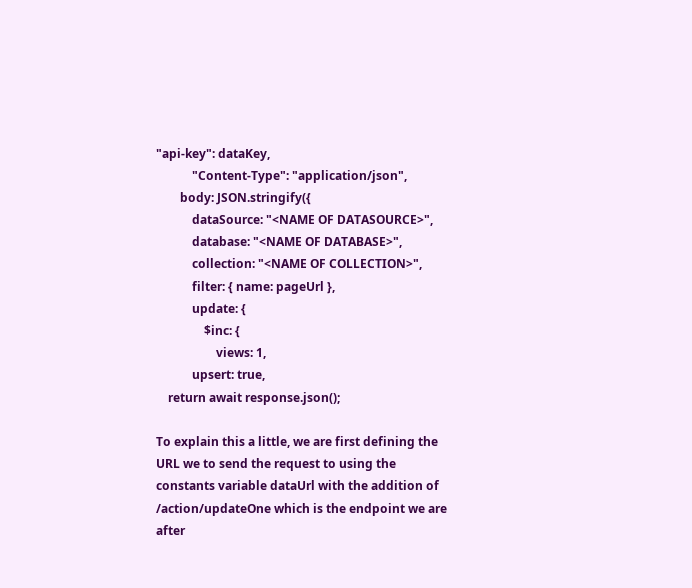"api-key": dataKey,
            "Content-Type": "application/json",
        body: JSON.stringify({
            dataSource: "<NAME OF DATASOURCE>",
            database: "<NAME OF DATABASE>",
            collection: "<NAME OF COLLECTION>",
            filter: { name: pageUrl },
            update: {
                $inc: {
                    views: 1,
            upsert: true,
    return await response.json();

To explain this a little, we are first defining the URL we to send the request to using the constants variable dataUrl with the addition of /action/updateOne which is the endpoint we are after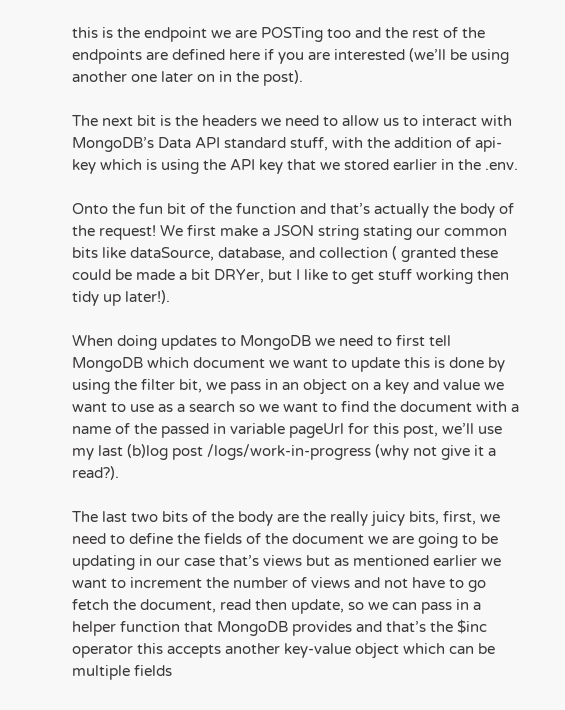this is the endpoint we are POSTing too and the rest of the endpoints are defined here if you are interested (we’ll be using another one later on in the post).

The next bit is the headers we need to allow us to interact with MongoDB’s Data API standard stuff, with the addition of api-key which is using the API key that we stored earlier in the .env.

Onto the fun bit of the function and that’s actually the body of the request! We first make a JSON string stating our common bits like dataSource, database, and collection ( granted these could be made a bit DRYer, but I like to get stuff working then tidy up later!).

When doing updates to MongoDB we need to first tell MongoDB which document we want to update this is done by using the filter bit, we pass in an object on a key and value we want to use as a search so we want to find the document with a name of the passed in variable pageUrl for this post, we’ll use my last (b)log post /logs/work-in-progress (why not give it a read?).

The last two bits of the body are the really juicy bits, first, we need to define the fields of the document we are going to be updating in our case that’s views but as mentioned earlier we want to increment the number of views and not have to go fetch the document, read then update, so we can pass in a helper function that MongoDB provides and that’s the $inc operator this accepts another key-value object which can be multiple fields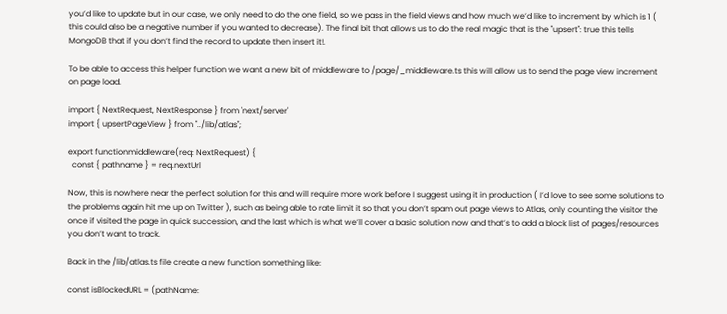you’d like to update but in our case, we only need to do the one field, so we pass in the field views and how much we’d like to increment by which is 1 ( this could also be a negative number if you wanted to decrease). The final bit that allows us to do the real magic that is the "upsert": true this tells MongoDB that if you don’t find the record to update then insert it!.

To be able to access this helper function we want a new bit of middleware to /page/_middleware.ts this will allow us to send the page view increment on page load.

import { NextRequest, NextResponse } from 'next/server'
import { upsertPageView } from "../lib/atlas";

export functionmiddleware(req: NextRequest) {
  const { pathname } = req.nextUrl

Now, this is nowhere near the perfect solution for this and will require more work before I suggest using it in production ( I’d love to see some solutions to the problems again hit me up on Twitter ), such as being able to rate limit it so that you don’t spam out page views to Atlas, only counting the visitor the once if visited the page in quick succession, and the last which is what we’ll cover a basic solution now and that’s to add a block list of pages/resources you don’t want to track.

Back in the /lib/atlas.ts file create a new function something like:

const isBlockedURL = (pathName: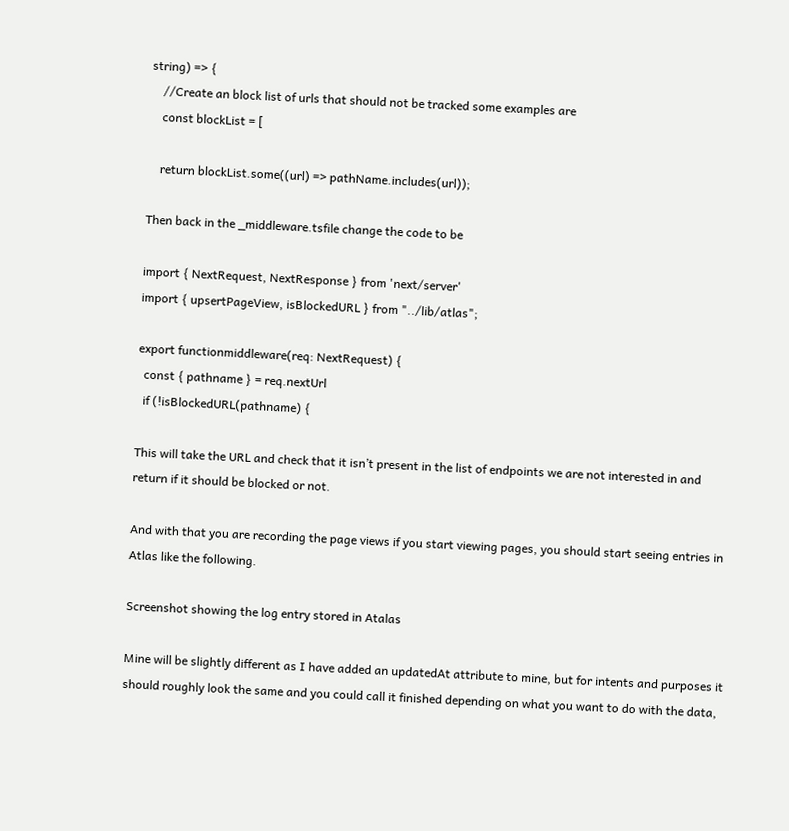string) => {
    //Create an block list of urls that should not be tracked some examples are
    const blockList = [

    return blockList.some((url) => pathName.includes(url));

Then back in the _middleware.tsfile change the code to be

import { NextRequest, NextResponse } from 'next/server'
import { upsertPageView, isBlockedURL } from "../lib/atlas";

export functionmiddleware(req: NextRequest) {
  const { pathname } = req.nextUrl
  if (!isBlockedURL(pathname) {

This will take the URL and check that it isn’t present in the list of endpoints we are not interested in and return if it should be blocked or not.

And with that you are recording the page views if you start viewing pages, you should start seeing entries in Atlas like the following.

Screenshot showing the log entry stored in Atalas

Mine will be slightly different as I have added an updatedAt attribute to mine, but for intents and purposes it should roughly look the same and you could call it finished depending on what you want to do with the data,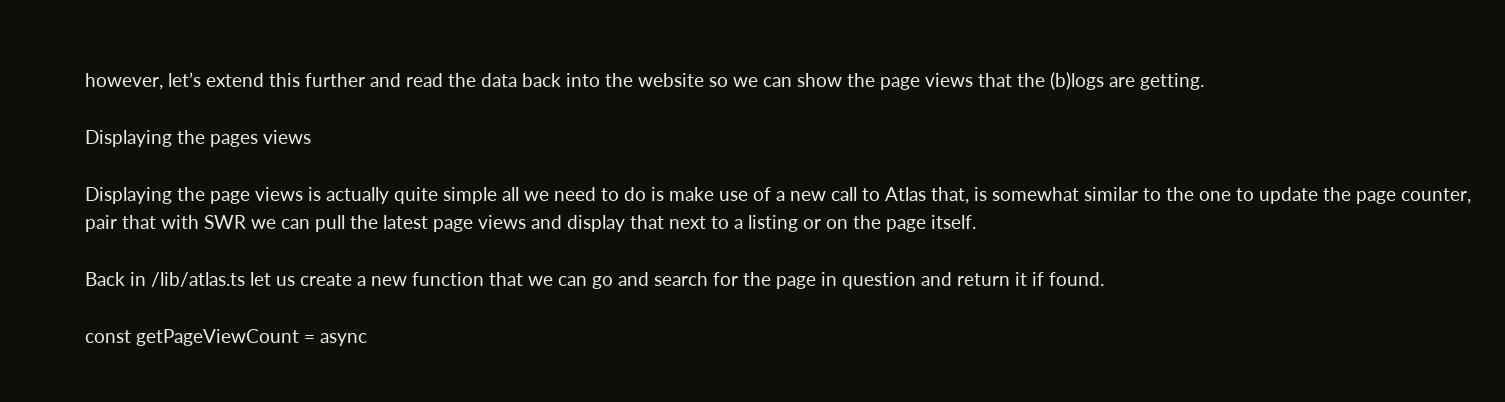however, let’s extend this further and read the data back into the website so we can show the page views that the (b)logs are getting.

Displaying the pages views

Displaying the page views is actually quite simple all we need to do is make use of a new call to Atlas that, is somewhat similar to the one to update the page counter, pair that with SWR we can pull the latest page views and display that next to a listing or on the page itself.

Back in /lib/atlas.ts let us create a new function that we can go and search for the page in question and return it if found.

const getPageViewCount = async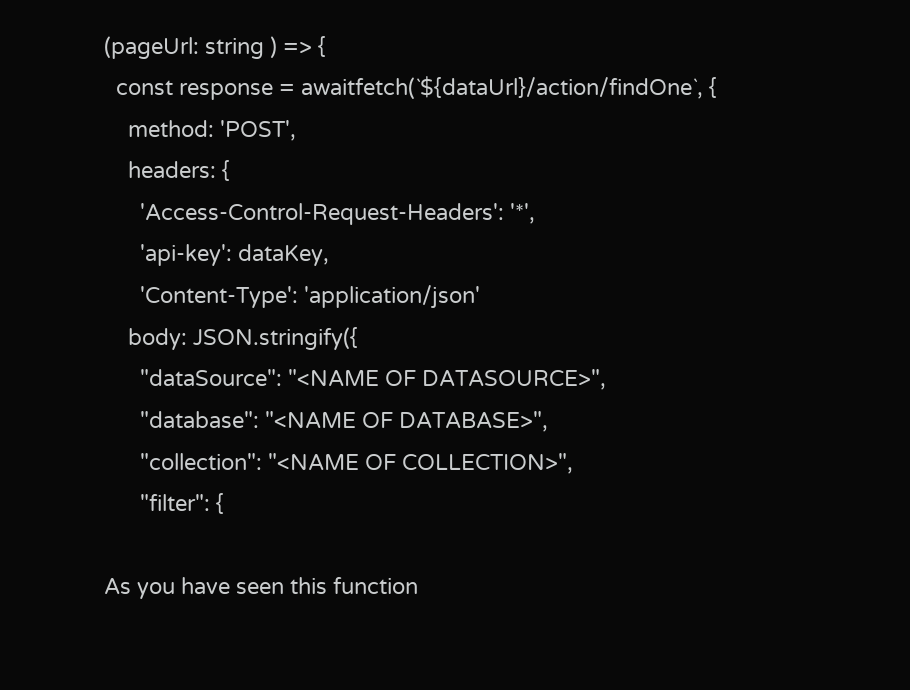(pageUrl: string ) => {
  const response = awaitfetch(`${dataUrl}/action/findOne`, {
    method: 'POST',
    headers: {
      'Access-Control-Request-Headers': '*',
      'api-key': dataKey,
      'Content-Type': 'application/json'
    body: JSON.stringify({
      "dataSource": "<NAME OF DATASOURCE>",
      "database": "<NAME OF DATABASE>",
      "collection": "<NAME OF COLLECTION>",
      "filter": {

As you have seen this function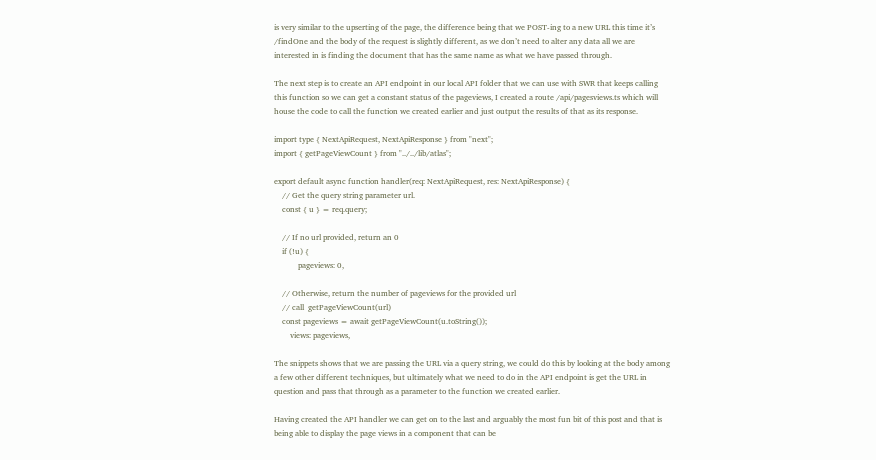is very similar to the upserting of the page, the difference being that we POST-ing to a new URL this time it’s /findOne and the body of the request is slightly different, as we don’t need to alter any data all we are interested in is finding the document that has the same name as what we have passed through.

The next step is to create an API endpoint in our local API folder that we can use with SWR that keeps calling this function so we can get a constant status of the pageviews, I created a route /api/pagesviews.ts which will house the code to call the function we created earlier and just output the results of that as its response.

import type { NextApiRequest, NextApiResponse } from "next";
import { getPageViewCount } from "../../lib/atlas";

export default async function handler(req: NextApiRequest, res: NextApiResponse) {
    // Get the query string parameter url.
    const { u } = req.query;

    // If no url provided, return an 0
    if (!u) {
            pageviews: 0,

    // Otherwise, return the number of pageviews for the provided url
    // call  getPageViewCount(url)
    const pageviews = await getPageViewCount(u.toString());
        views: pageviews,

The snippets shows that we are passing the URL via a query string, we could do this by looking at the body among a few other different techniques, but ultimately what we need to do in the API endpoint is get the URL in question and pass that through as a parameter to the function we created earlier.

Having created the API handler we can get on to the last and arguably the most fun bit of this post and that is being able to display the page views in a component that can be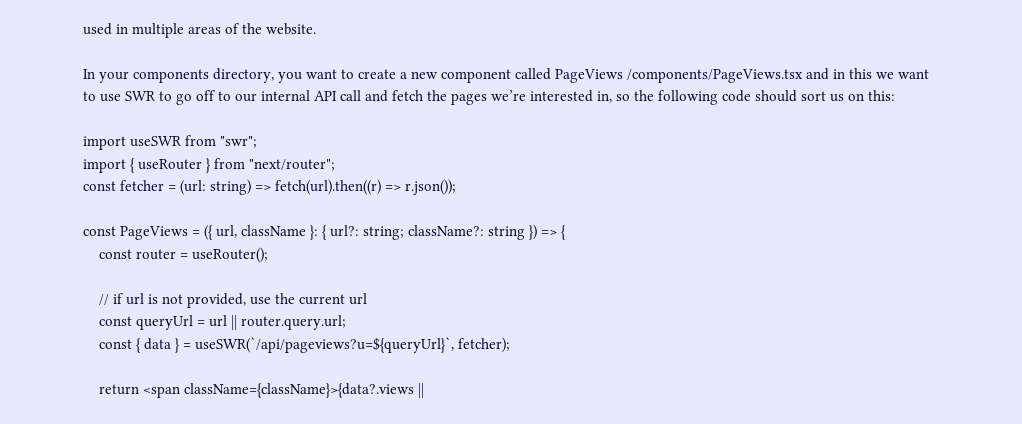used in multiple areas of the website.

In your components directory, you want to create a new component called PageViews /components/PageViews.tsx and in this we want to use SWR to go off to our internal API call and fetch the pages we’re interested in, so the following code should sort us on this:

import useSWR from "swr";
import { useRouter } from "next/router";
const fetcher = (url: string) => fetch(url).then((r) => r.json());

const PageViews = ({ url, className }: { url?: string; className?: string }) => {
    const router = useRouter();

    // if url is not provided, use the current url
    const queryUrl = url || router.query.url;
    const { data } = useSWR(`/api/pageviews?u=${queryUrl}`, fetcher);

    return <span className={className}>{data?.views ||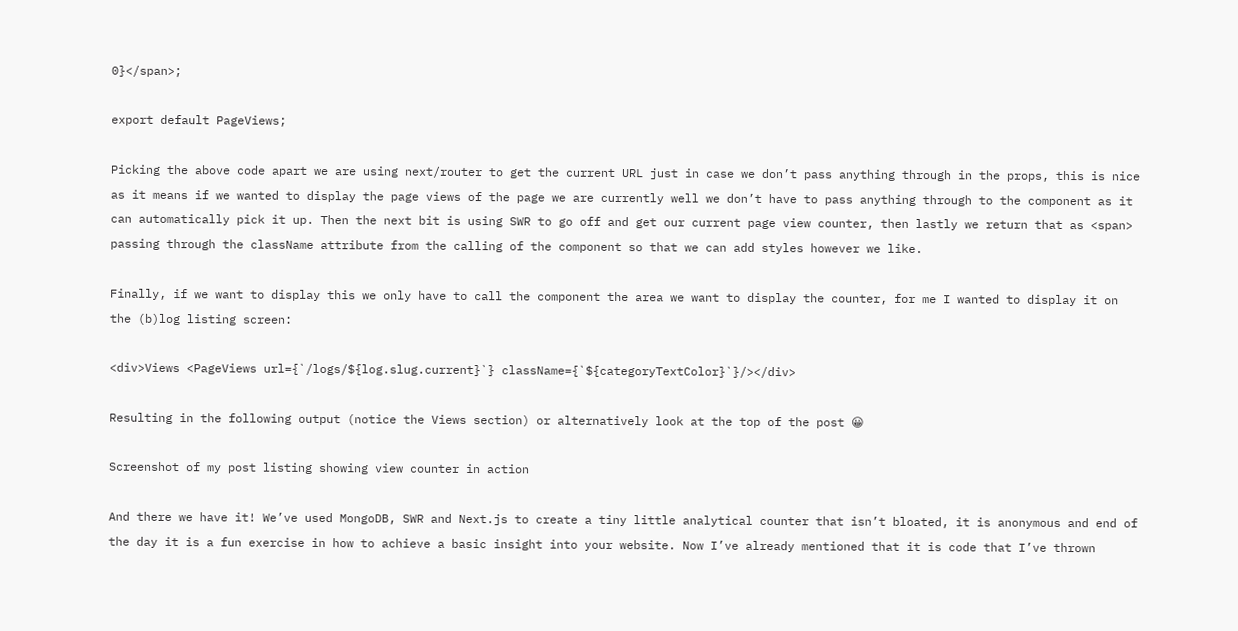0}</span>;

export default PageViews;

Picking the above code apart we are using next/router to get the current URL just in case we don’t pass anything through in the props, this is nice as it means if we wanted to display the page views of the page we are currently well we don’t have to pass anything through to the component as it can automatically pick it up. Then the next bit is using SWR to go off and get our current page view counter, then lastly we return that as <span> passing through the className attribute from the calling of the component so that we can add styles however we like.

Finally, if we want to display this we only have to call the component the area we want to display the counter, for me I wanted to display it on the (b)log listing screen:

<div>Views <PageViews url={`/logs/${log.slug.current}`} className={`${categoryTextColor}`}/></div>

Resulting in the following output (notice the Views section) or alternatively look at the top of the post 😀

Screenshot of my post listing showing view counter in action

And there we have it! We’ve used MongoDB, SWR and Next.js to create a tiny little analytical counter that isn’t bloated, it is anonymous and end of the day it is a fun exercise in how to achieve a basic insight into your website. Now I’ve already mentioned that it is code that I’ve thrown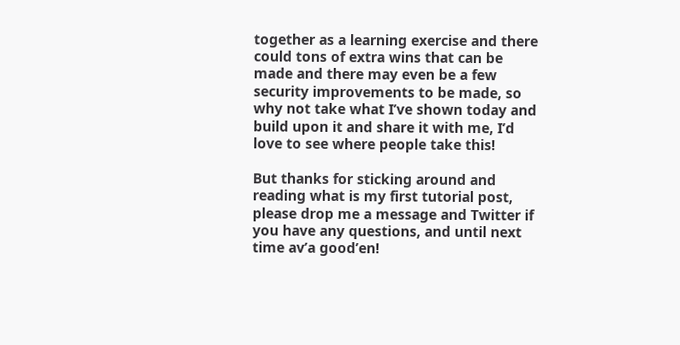together as a learning exercise and there could tons of extra wins that can be made and there may even be a few security improvements to be made, so why not take what I’ve shown today and build upon it and share it with me, I’d love to see where people take this!

But thanks for sticking around and reading what is my first tutorial post, please drop me a message and Twitter if you have any questions, and until next time av’a good’en!